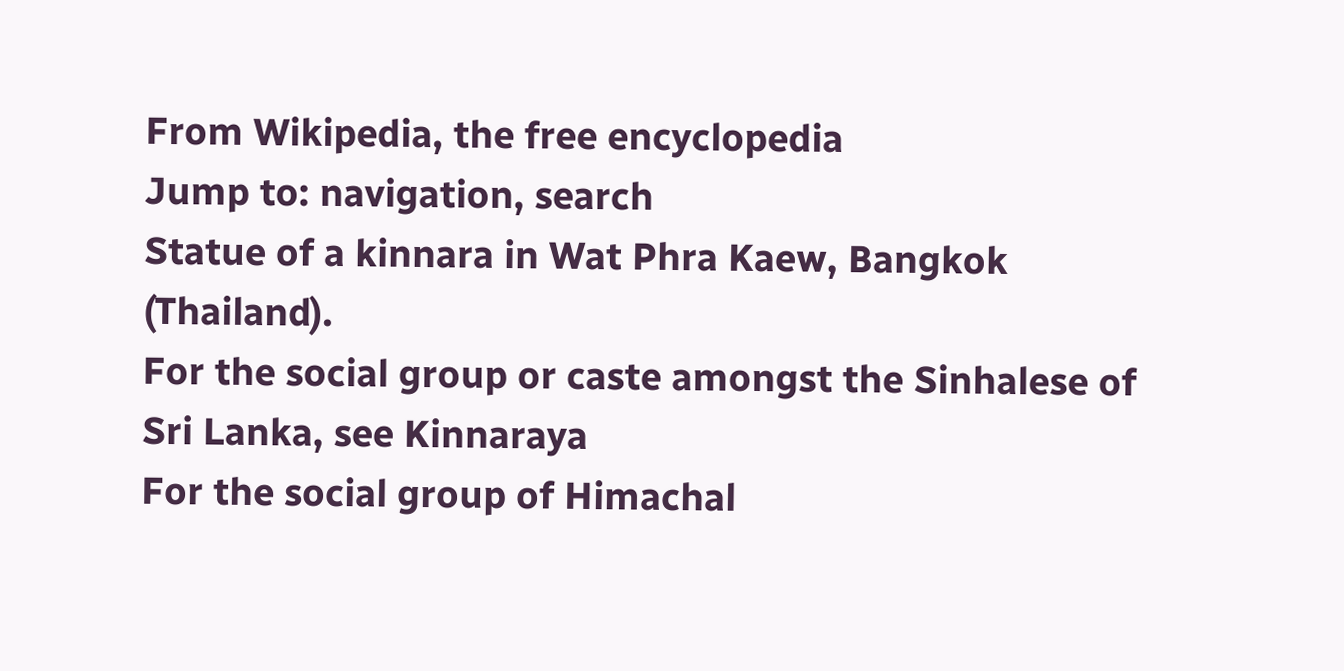From Wikipedia, the free encyclopedia
Jump to: navigation, search
Statue of a kinnara in Wat Phra Kaew, Bangkok (Thailand).
For the social group or caste amongst the Sinhalese of Sri Lanka, see Kinnaraya
For the social group of Himachal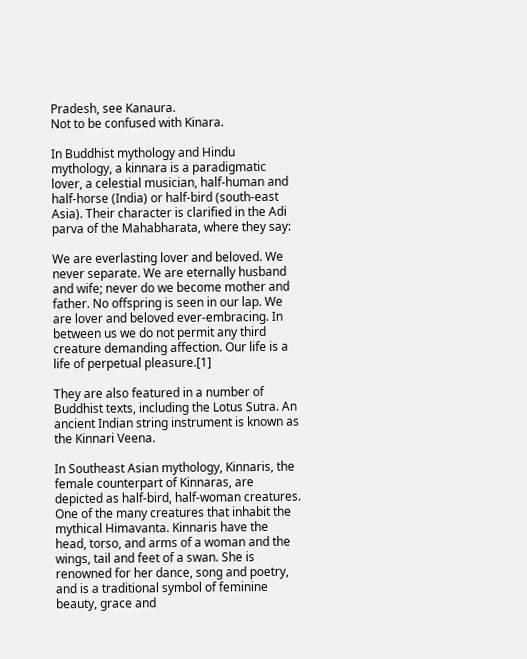Pradesh, see Kanaura.
Not to be confused with Kinara.

In Buddhist mythology and Hindu mythology, a kinnara is a paradigmatic lover, a celestial musician, half-human and half-horse (India) or half-bird (south-east Asia). Their character is clarified in the Adi parva of the Mahabharata, where they say:

We are everlasting lover and beloved. We never separate. We are eternally husband and wife; never do we become mother and father. No offspring is seen in our lap. We are lover and beloved ever-embracing. In between us we do not permit any third creature demanding affection. Our life is a life of perpetual pleasure.[1]

They are also featured in a number of Buddhist texts, including the Lotus Sutra. An ancient Indian string instrument is known as the Kinnari Veena.

In Southeast Asian mythology, Kinnaris, the female counterpart of Kinnaras, are depicted as half-bird, half-woman creatures. One of the many creatures that inhabit the mythical Himavanta. Kinnaris have the head, torso, and arms of a woman and the wings, tail and feet of a swan. She is renowned for her dance, song and poetry, and is a traditional symbol of feminine beauty, grace and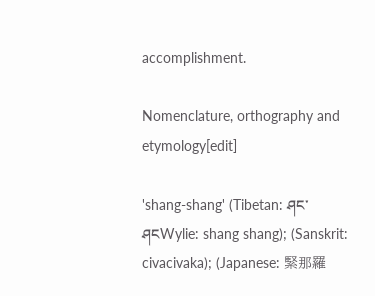accomplishment.

Nomenclature, orthography and etymology[edit]

'shang-shang' (Tibetan: ཤང་ཤངWylie: shang shang); (Sanskrit: civacivaka); (Japanese: 緊那羅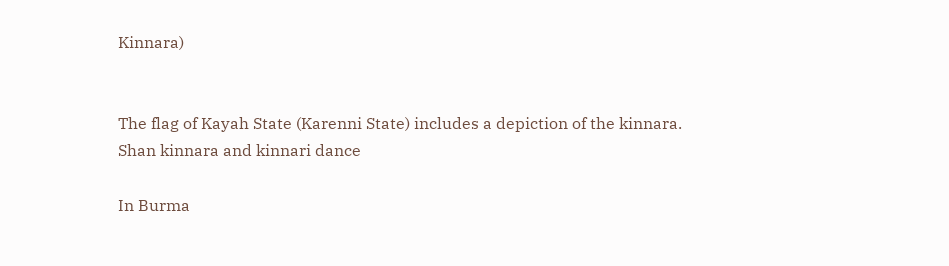Kinnara)


The flag of Kayah State (Karenni State) includes a depiction of the kinnara.
Shan kinnara and kinnari dance

In Burma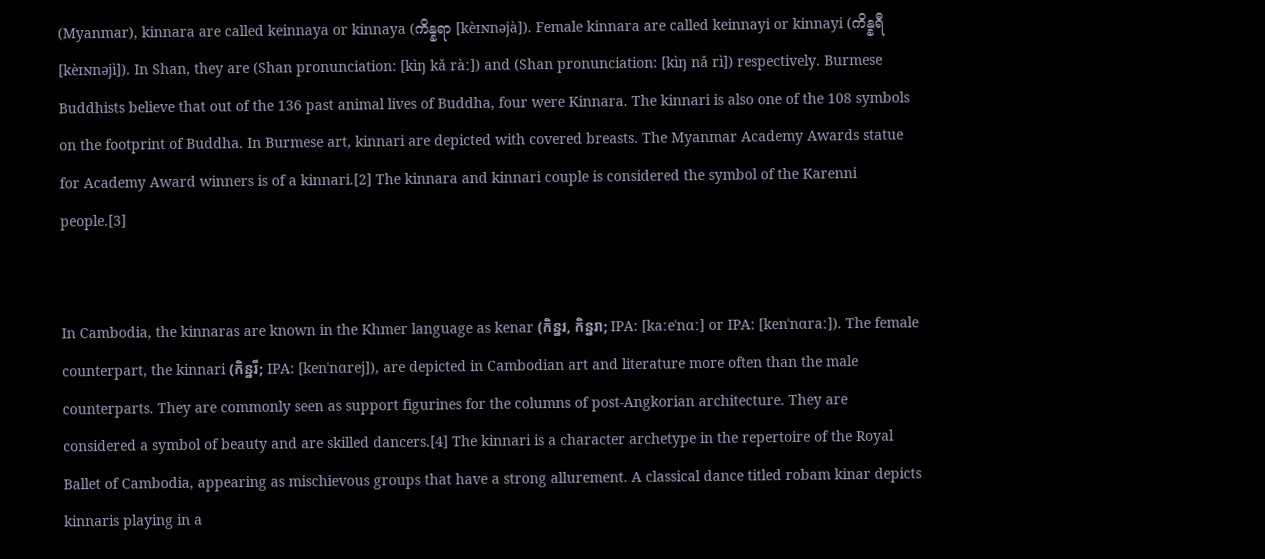(Myanmar), kinnara are called keinnaya or kinnaya (ကိန္နရာ [kèɪɴnəjà]). Female kinnara are called keinnayi or kinnayi (ကိန္နရီ [kèɪɴnəjì]). In Shan, they are (Shan pronunciation: [kìŋ kǎ ràː]) and (Shan pronunciation: [kìŋ nǎ rì]) respectively. Burmese Buddhists believe that out of the 136 past animal lives of Buddha, four were Kinnara. The kinnari is also one of the 108 symbols on the footprint of Buddha. In Burmese art, kinnari are depicted with covered breasts. The Myanmar Academy Awards statue for Academy Award winners is of a kinnari.[2] The kinnara and kinnari couple is considered the symbol of the Karenni people.[3]


In Cambodia, the kinnaras are known in the Khmer language as kenar (កិន្នរ, កិន្នរា; IPA: [kaːeˈnɑː] or IPA: [kenˈnɑraː]). The female counterpart, the kinnari (កិន្នរី; IPA: [kenˈnɑrej]), are depicted in Cambodian art and literature more often than the male counterparts. They are commonly seen as support figurines for the columns of post-Angkorian architecture. They are considered a symbol of beauty and are skilled dancers.[4] The kinnari is a character archetype in the repertoire of the Royal Ballet of Cambodia, appearing as mischievous groups that have a strong allurement. A classical dance titled robam kinar depicts kinnaris playing in a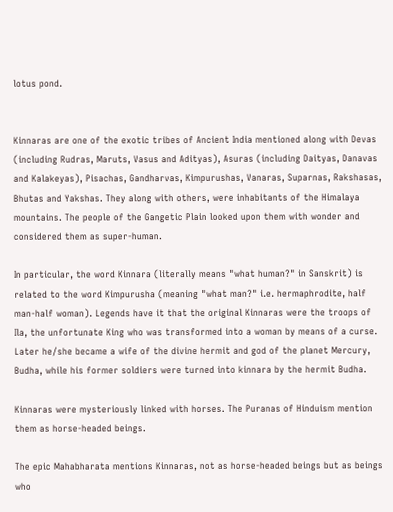lotus pond.


Kinnaras are one of the exotic tribes of Ancient India mentioned along with Devas (including Rudras, Maruts, Vasus and Adityas), Asuras (including Daityas, Danavas and Kalakeyas), Pisachas, Gandharvas, Kimpurushas, Vanaras, Suparnas, Rakshasas, Bhutas and Yakshas. They along with others, were inhabitants of the Himalaya mountains. The people of the Gangetic Plain looked upon them with wonder and considered them as super-human.

In particular, the word Kinnara (literally means "what human?" in Sanskrit) is related to the word Kimpurusha (meaning "what man?" i.e. hermaphrodite, half man-half woman). Legends have it that the original Kinnaras were the troops of Ila, the unfortunate King who was transformed into a woman by means of a curse. Later he/she became a wife of the divine hermit and god of the planet Mercury, Budha, while his former soldiers were turned into kinnara by the hermit Budha.

Kinnaras were mysteriously linked with horses. The Puranas of Hinduism mention them as horse-headed beings.

The epic Mahabharata mentions Kinnaras, not as horse-headed beings but as beings who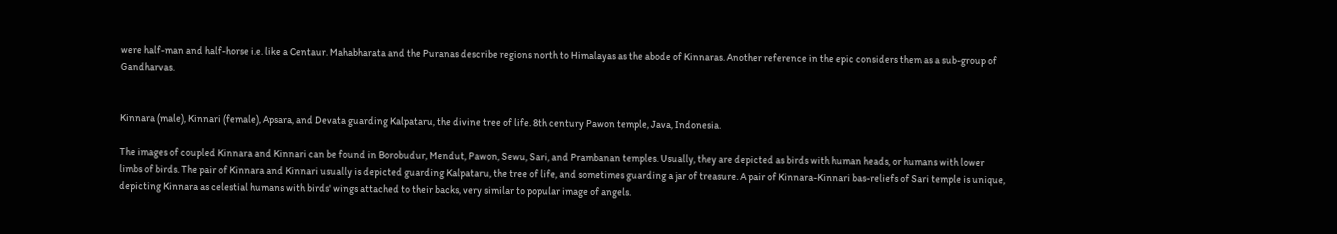were half-man and half-horse i.e. like a Centaur. Mahabharata and the Puranas describe regions north to Himalayas as the abode of Kinnaras. Another reference in the epic considers them as a sub-group of Gandharvas.


Kinnara (male), Kinnari (female), Apsara, and Devata guarding Kalpataru, the divine tree of life. 8th century Pawon temple, Java, Indonesia.

The images of coupled Kinnara and Kinnari can be found in Borobudur, Mendut, Pawon, Sewu, Sari, and Prambanan temples. Usually, they are depicted as birds with human heads, or humans with lower limbs of birds. The pair of Kinnara and Kinnari usually is depicted guarding Kalpataru, the tree of life, and sometimes guarding a jar of treasure. A pair of Kinnara-Kinnari bas-reliefs of Sari temple is unique, depicting Kinnara as celestial humans with birds' wings attached to their backs, very similar to popular image of angels.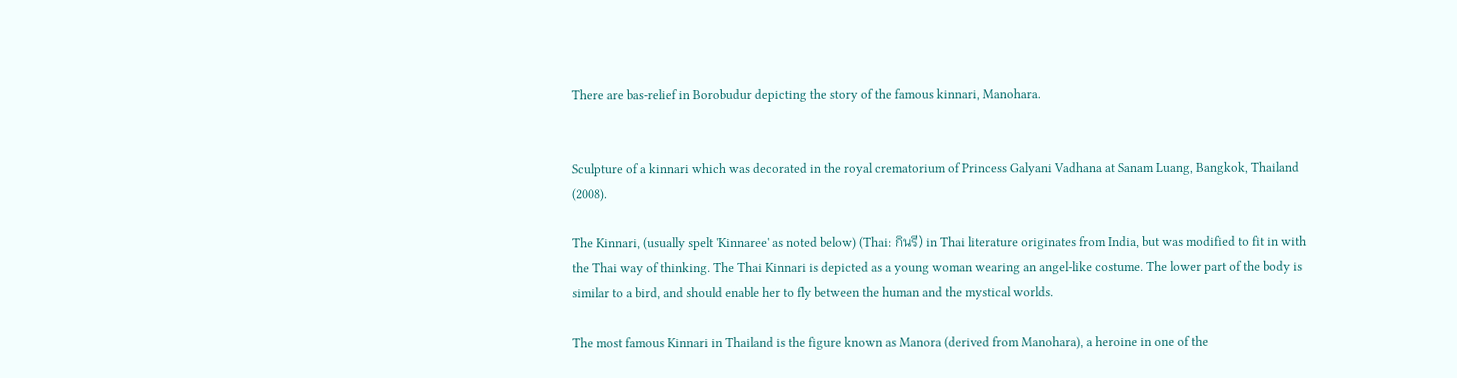There are bas-relief in Borobudur depicting the story of the famous kinnari, Manohara.


Sculpture of a kinnari which was decorated in the royal crematorium of Princess Galyani Vadhana at Sanam Luang, Bangkok, Thailand (2008).

The Kinnari, (usually spelt 'Kinnaree' as noted below) (Thai: กินรี) in Thai literature originates from India, but was modified to fit in with the Thai way of thinking. The Thai Kinnari is depicted as a young woman wearing an angel-like costume. The lower part of the body is similar to a bird, and should enable her to fly between the human and the mystical worlds.

The most famous Kinnari in Thailand is the figure known as Manora (derived from Manohara), a heroine in one of the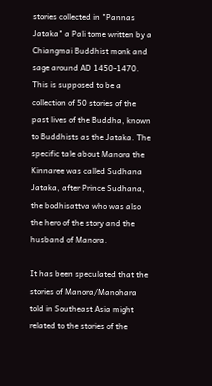stories collected in "Pannas Jataka" a Pali tome written by a Chiangmai Buddhist monk and sage around AD 1450-1470. This is supposed to be a collection of 50 stories of the past lives of the Buddha, known to Buddhists as the Jataka. The specific tale about Manora the Kinnaree was called Sudhana Jataka, after Prince Sudhana, the bodhisattva who was also the hero of the story and the husband of Manora.

It has been speculated that the stories of Manora/Manohara told in Southeast Asia might related to the stories of the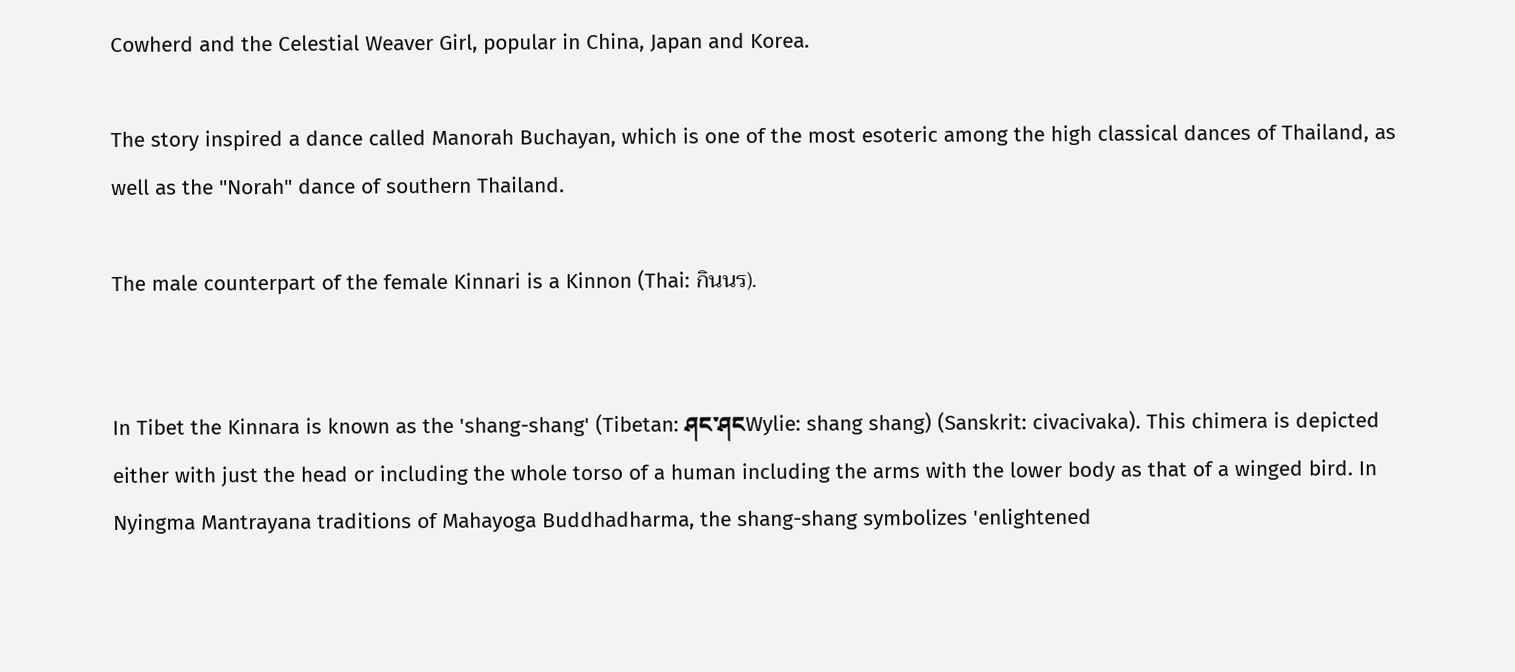Cowherd and the Celestial Weaver Girl, popular in China, Japan and Korea.

The story inspired a dance called Manorah Buchayan, which is one of the most esoteric among the high classical dances of Thailand, as well as the "Norah" dance of southern Thailand.

The male counterpart of the female Kinnari is a Kinnon (Thai: กินนร).


In Tibet the Kinnara is known as the 'shang-shang' (Tibetan: ཤང་ཤངWylie: shang shang) (Sanskrit: civacivaka). This chimera is depicted either with just the head or including the whole torso of a human including the arms with the lower body as that of a winged bird. In Nyingma Mantrayana traditions of Mahayoga Buddhadharma, the shang-shang symbolizes 'enlightened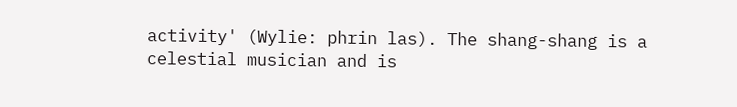activity' (Wylie: phrin las). The shang-shang is a celestial musician and is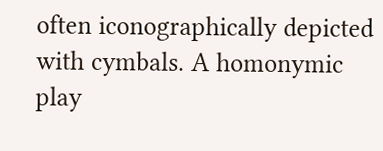often iconographically depicted with cymbals. A homonymic play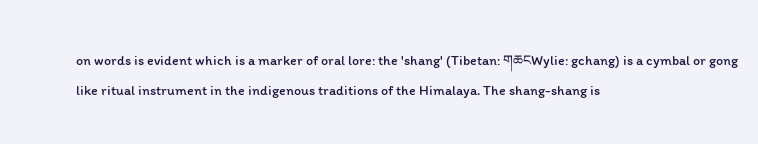on words is evident which is a marker of oral lore: the 'shang' (Tibetan: གཆངWylie: gchang) is a cymbal or gong like ritual instrument in the indigenous traditions of the Himalaya. The shang-shang is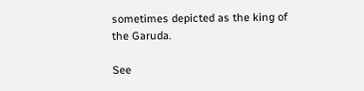sometimes depicted as the king of the Garuda.

See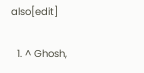also[edit]


  1. ^ Ghosh,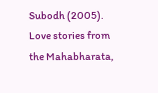Subodh (2005). Love stories from the Mahabharata,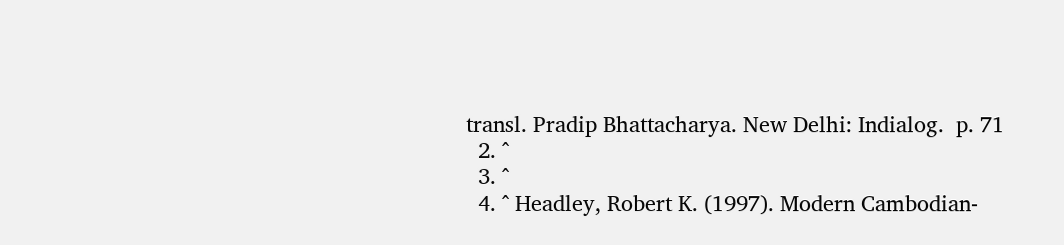transl. Pradip Bhattacharya. New Delhi: Indialog.  p. 71
  2. ^
  3. ^
  4. ^ Headley, Robert K. (1997). Modern Cambodian-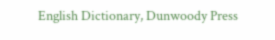English Dictionary, Dunwoody Press